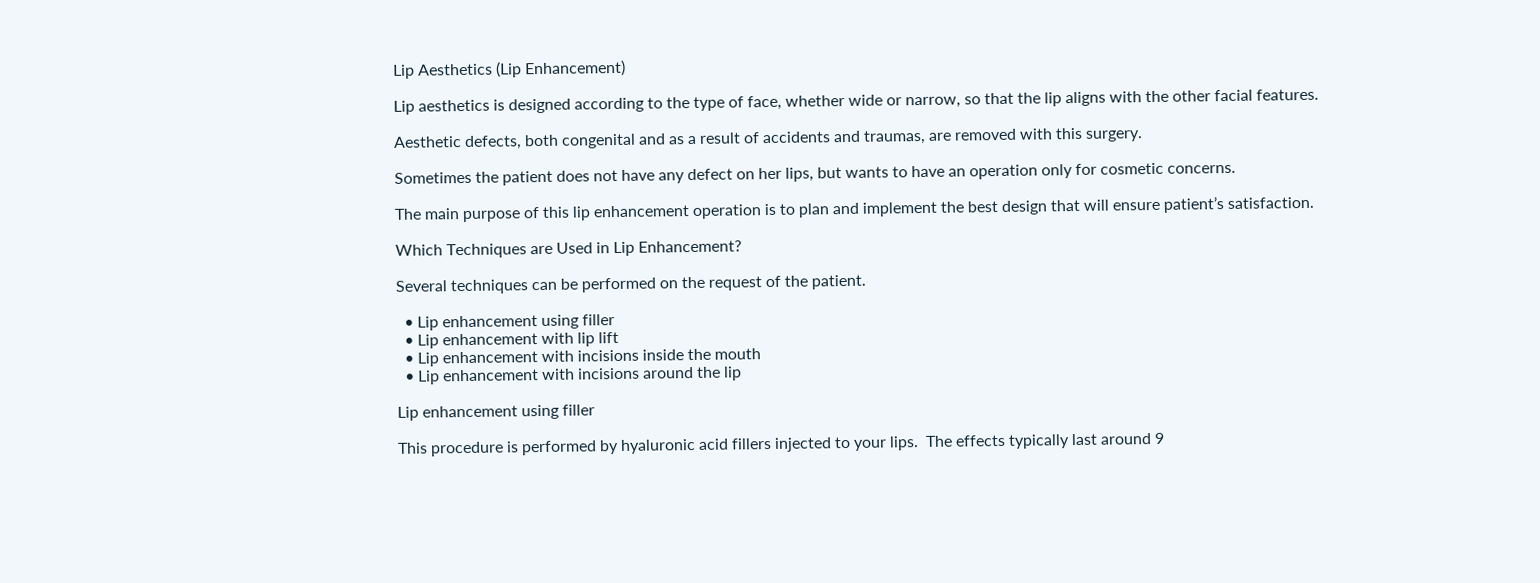Lip Aesthetics (Lip Enhancement)

Lip aesthetics is designed according to the type of face, whether wide or narrow, so that the lip aligns with the other facial features.

Aesthetic defects, both congenital and as a result of accidents and traumas, are removed with this surgery.

Sometimes the patient does not have any defect on her lips, but wants to have an operation only for cosmetic concerns.

The main purpose of this lip enhancement operation is to plan and implement the best design that will ensure patient’s satisfaction.

Which Techniques are Used in Lip Enhancement?

Several techniques can be performed on the request of the patient.

  • Lip enhancement using filler
  • Lip enhancement with lip lift
  • Lip enhancement with incisions inside the mouth
  • Lip enhancement with incisions around the lip

Lip enhancement using filler

This procedure is performed by hyaluronic acid fillers injected to your lips.  The effects typically last around 9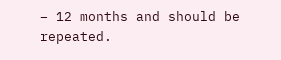– 12 months and should be repeated.